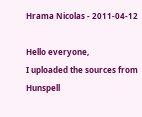Hrama Nicolas - 2011-04-12

Hello everyone,
I uploaded the sources from Hunspell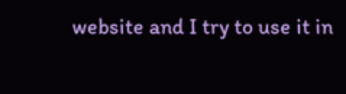website and I try to use it in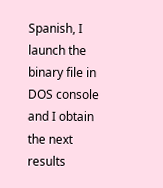Spanish, I launch the binary file in DOS console and I obtain the next results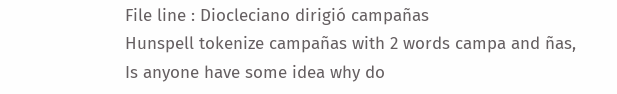File line : Diocleciano dirigió campañas
Hunspell tokenize campañas with 2 words campa and ñas,
Is anyone have some idea why do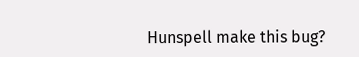Hunspell make this bug?